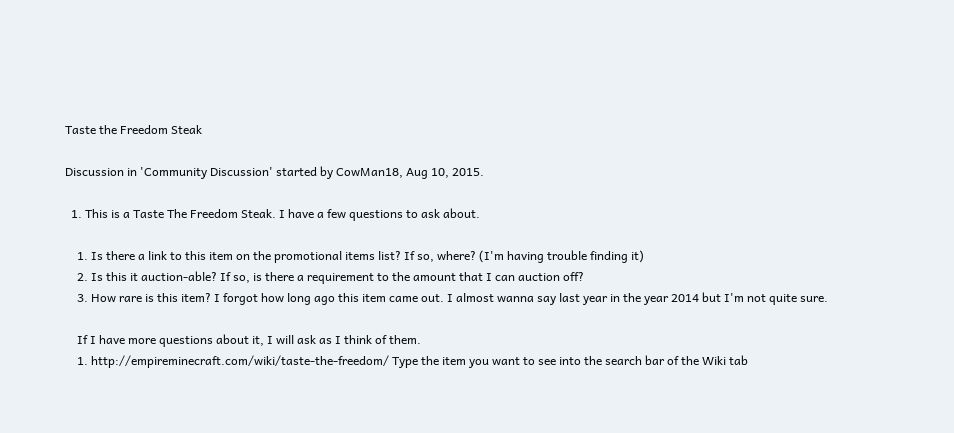Taste the Freedom Steak

Discussion in 'Community Discussion' started by CowMan18, Aug 10, 2015.

  1. This is a Taste The Freedom Steak. I have a few questions to ask about.

    1. Is there a link to this item on the promotional items list? If so, where? (I'm having trouble finding it)
    2. Is this it auction-able? If so, is there a requirement to the amount that I can auction off?
    3. How rare is this item? I forgot how long ago this item came out. I almost wanna say last year in the year 2014 but I'm not quite sure.

    If I have more questions about it, I will ask as I think of them.
    1. http://empireminecraft.com/wiki/taste-the-freedom/ Type the item you want to see into the search bar of the Wiki tab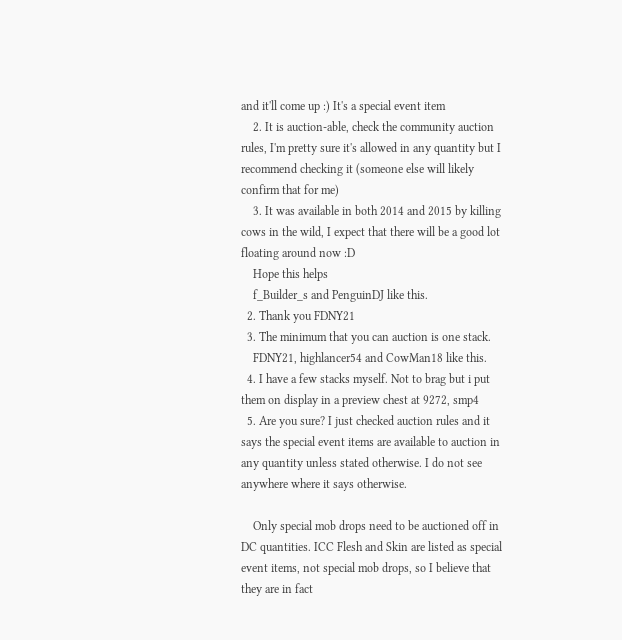and it'll come up :) It's a special event item
    2. It is auction-able, check the community auction rules, I'm pretty sure it's allowed in any quantity but I recommend checking it (someone else will likely confirm that for me)
    3. It was available in both 2014 and 2015 by killing cows in the wild, I expect that there will be a good lot floating around now :D
    Hope this helps
    f_Builder_s and PenguinDJ like this.
  2. Thank you FDNY21
  3. The minimum that you can auction is one stack.
    FDNY21, highlancer54 and CowMan18 like this.
  4. I have a few stacks myself. Not to brag but i put them on display in a preview chest at 9272, smp4
  5. Are you sure? I just checked auction rules and it says the special event items are available to auction in any quantity unless stated otherwise. I do not see anywhere where it says otherwise.

    Only special mob drops need to be auctioned off in DC quantities. ICC Flesh and Skin are listed as special event items, not special mob drops, so I believe that they are in fact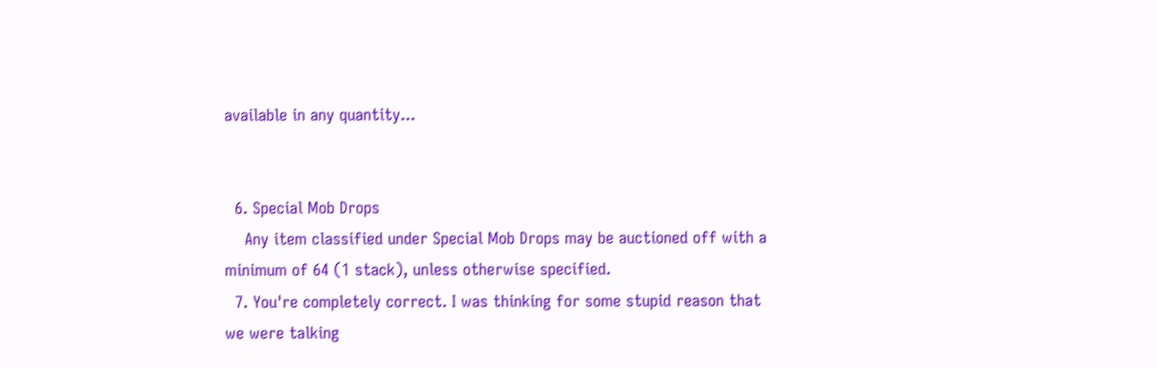available in any quantity...


  6. Special Mob Drops
    Any item classified under Special Mob Drops may be auctioned off with a minimum of 64 (1 stack), unless otherwise specified.
  7. You're completely correct. I was thinking for some stupid reason that we were talking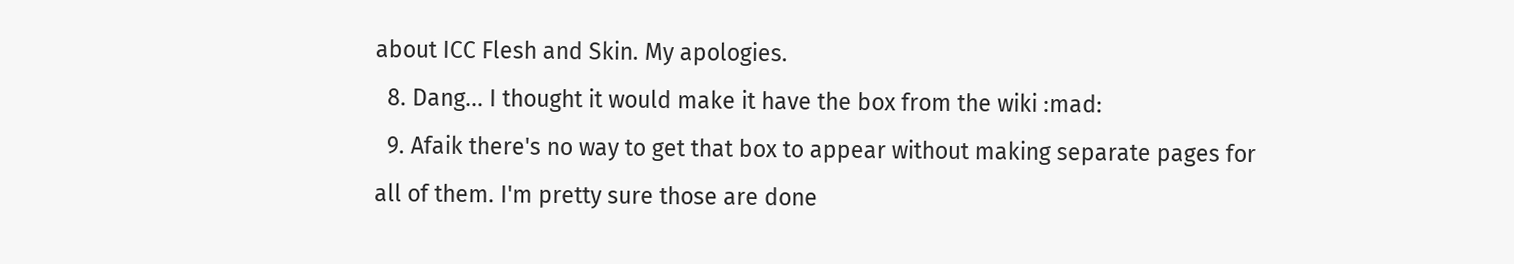about ICC Flesh and Skin. My apologies.
  8. Dang... I thought it would make it have the box from the wiki :mad:
  9. Afaik there's no way to get that box to appear without making separate pages for all of them. I'm pretty sure those are done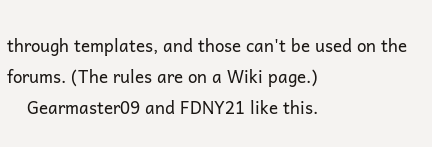through templates, and those can't be used on the forums. (The rules are on a Wiki page.)
    Gearmaster09 and FDNY21 like this.